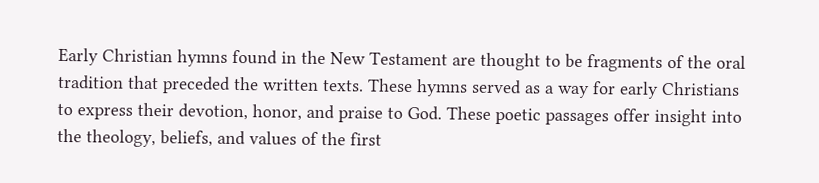Early Christian hymns found in the New Testament are thought to be fragments of the oral tradition that preceded the written texts. These hymns served as a way for early Christians to express their devotion, honor, and praise to God. These poetic passages offer insight into the theology, beliefs, and values of the first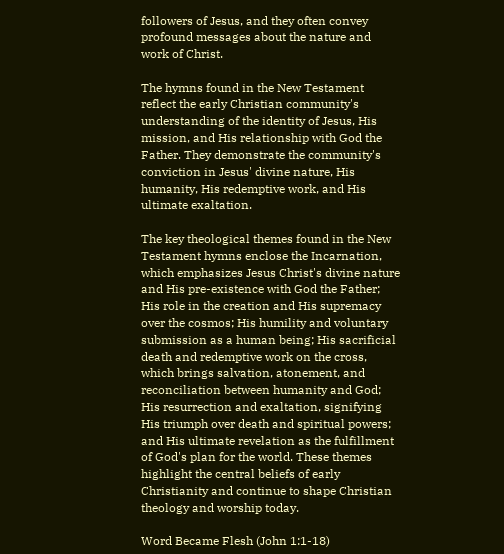followers of Jesus, and they often convey profound messages about the nature and work of Christ.

The hymns found in the New Testament reflect the early Christian community's understanding of the identity of Jesus, His mission, and His relationship with God the Father. They demonstrate the community's conviction in Jesus' divine nature, His humanity, His redemptive work, and His ultimate exaltation.

The key theological themes found in the New Testament hymns enclose the Incarnation, which emphasizes Jesus Christ's divine nature and His pre-existence with God the Father; His role in the creation and His supremacy over the cosmos; His humility and voluntary submission as a human being; His sacrificial death and redemptive work on the cross, which brings salvation, atonement, and reconciliation between humanity and God; His resurrection and exaltation, signifying His triumph over death and spiritual powers; and His ultimate revelation as the fulfillment of God's plan for the world. These themes highlight the central beliefs of early Christianity and continue to shape Christian theology and worship today.

Word Became Flesh (John 1:1-18)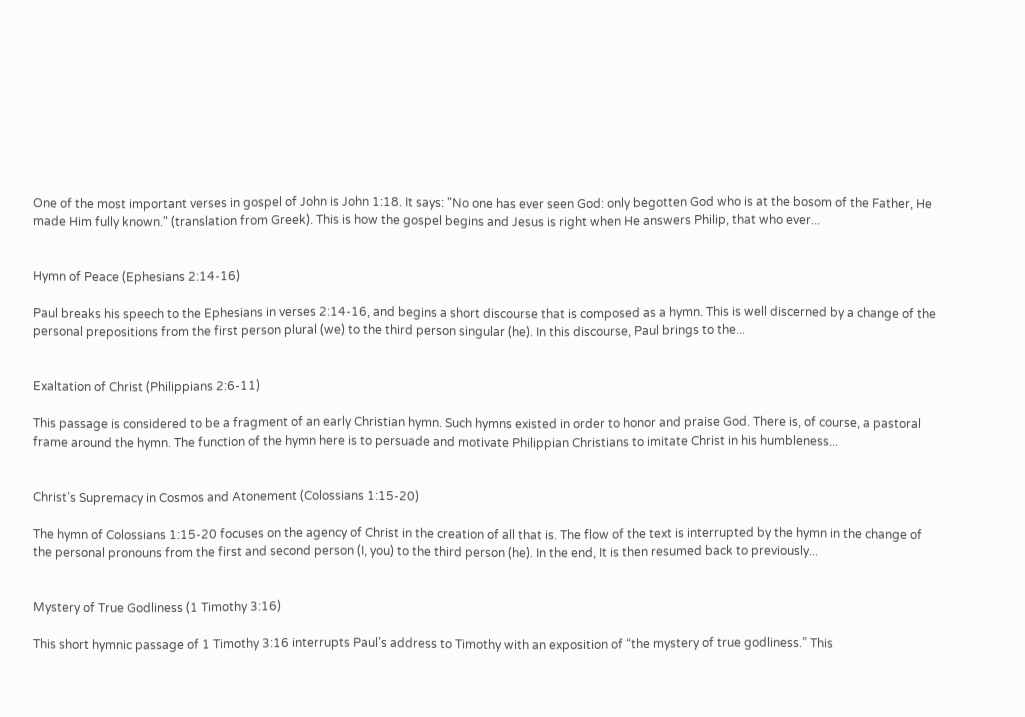One of the most important verses in gospel of John is John 1:18. It says: "No one has ever seen God: only begotten God who is at the bosom of the Father, He made Him fully known." (translation from Greek). This is how the gospel begins and Jesus is right when He answers Philip, that who ever...


Hymn of Peace (Ephesians 2:14-16)

Paul breaks his speech to the Ephesians in verses 2:14-16, and begins a short discourse that is composed as a hymn. This is well discerned by a change of the personal prepositions from the first person plural (we) to the third person singular (he). In this discourse, Paul brings to the...


Exaltation of Christ (Philippians 2:6-11)

This passage is considered to be a fragment of an early Christian hymn. Such hymns existed in order to honor and praise God. There is, of course, a pastoral frame around the hymn. The function of the hymn here is to persuade and motivate Philippian Christians to imitate Christ in his humbleness...


Christ’s Supremacy in Cosmos and Atonement (Colossians 1:15-20)

The hymn of Colossians 1:15-20 focuses on the agency of Christ in the creation of all that is. The flow of the text is interrupted by the hymn in the change of the personal pronouns from the first and second person (I, you) to the third person (he). In the end, It is then resumed back to previously...


Mystery of True Godliness (1 Timothy 3:16)

This short hymnic passage of 1 Timothy 3:16 interrupts Paul’s address to Timothy with an exposition of “the mystery of true godliness.” This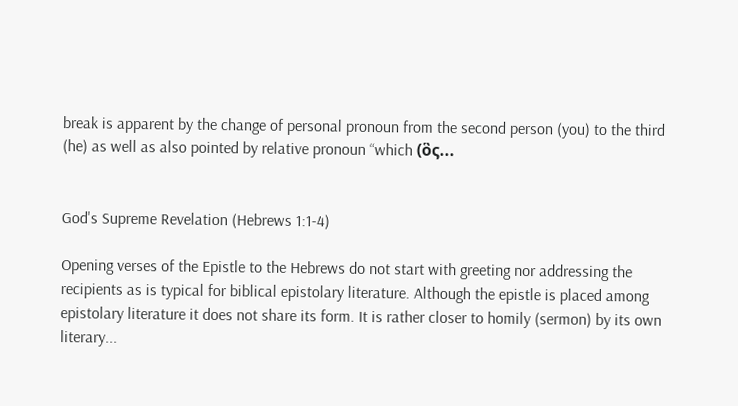break is apparent by the change of personal pronoun from the second person (you) to the third (he) as well as also pointed by relative pronoun “which (ὃς...


God's Supreme Revelation (Hebrews 1:1-4)

Opening verses of the Epistle to the Hebrews do not start with greeting nor addressing the recipients as is typical for biblical epistolary literature. Although the epistle is placed among epistolary literature it does not share its form. It is rather closer to homily (sermon) by its own literary...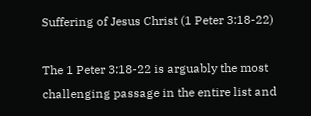Suffering of Jesus Christ (1 Peter 3:18-22)

The 1 Peter 3:18-22 is arguably the most challenging passage in the entire list and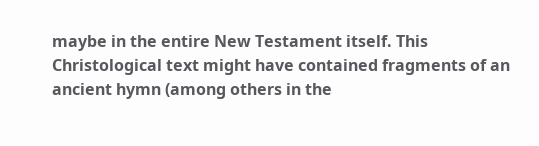maybe in the entire New Testament itself. This Christological text might have contained fragments of an ancient hymn (among others in the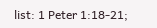list: 1 Peter 1:18-21;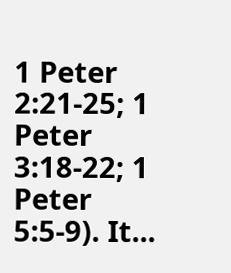1 Peter 2:21-25; 1 Peter 3:18-22; 1 Peter 5:5-9). It...